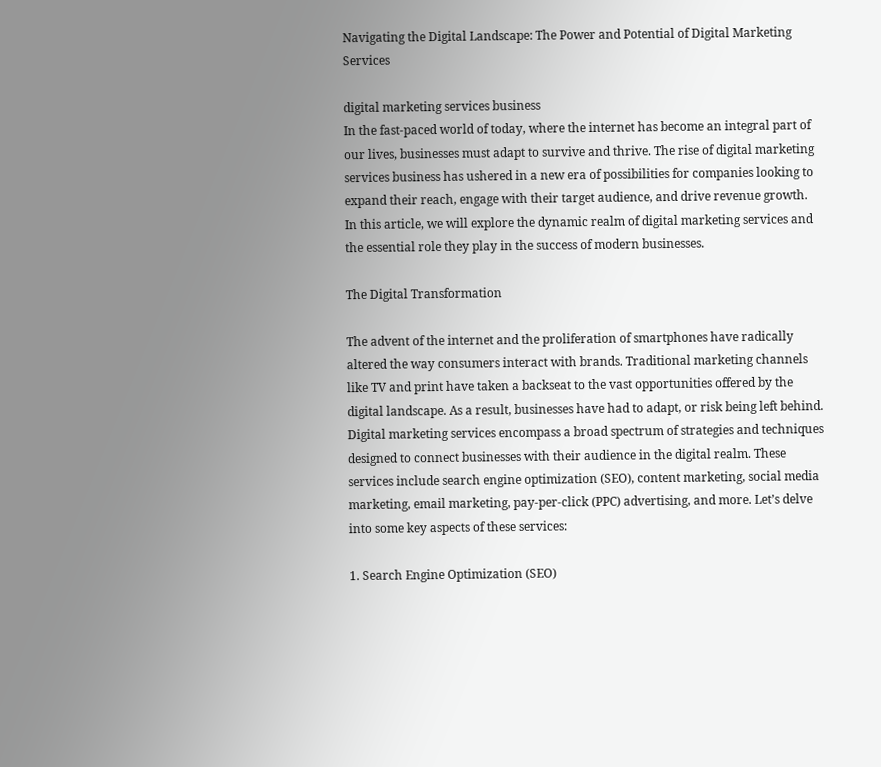Navigating the Digital Landscape: The Power and Potential of Digital Marketing Services

digital marketing services business
In the fast-paced world of today, where the internet has become an integral part of our lives, businesses must adapt to survive and thrive. The rise of digital marketing services business has ushered in a new era of possibilities for companies looking to expand their reach, engage with their target audience, and drive revenue growth. In this article, we will explore the dynamic realm of digital marketing services and the essential role they play in the success of modern businesses.

The Digital Transformation

The advent of the internet and the proliferation of smartphones have radically altered the way consumers interact with brands. Traditional marketing channels like TV and print have taken a backseat to the vast opportunities offered by the digital landscape. As a result, businesses have had to adapt, or risk being left behind. Digital marketing services encompass a broad spectrum of strategies and techniques designed to connect businesses with their audience in the digital realm. These services include search engine optimization (SEO), content marketing, social media marketing, email marketing, pay-per-click (PPC) advertising, and more. Let’s delve into some key aspects of these services:

1. Search Engine Optimization (SEO)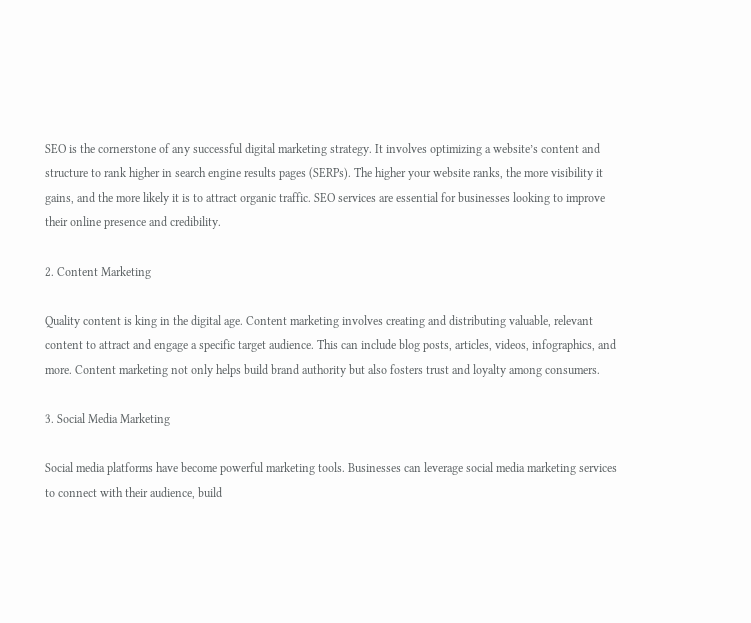SEO is the cornerstone of any successful digital marketing strategy. It involves optimizing a website’s content and structure to rank higher in search engine results pages (SERPs). The higher your website ranks, the more visibility it gains, and the more likely it is to attract organic traffic. SEO services are essential for businesses looking to improve their online presence and credibility.

2. Content Marketing

Quality content is king in the digital age. Content marketing involves creating and distributing valuable, relevant content to attract and engage a specific target audience. This can include blog posts, articles, videos, infographics, and more. Content marketing not only helps build brand authority but also fosters trust and loyalty among consumers.

3. Social Media Marketing

Social media platforms have become powerful marketing tools. Businesses can leverage social media marketing services to connect with their audience, build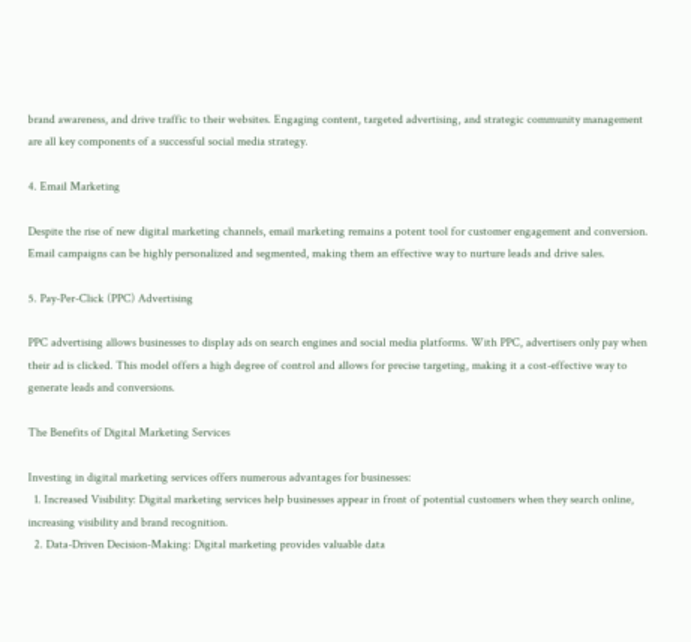brand awareness, and drive traffic to their websites. Engaging content, targeted advertising, and strategic community management are all key components of a successful social media strategy.

4. Email Marketing

Despite the rise of new digital marketing channels, email marketing remains a potent tool for customer engagement and conversion. Email campaigns can be highly personalized and segmented, making them an effective way to nurture leads and drive sales.

5. Pay-Per-Click (PPC) Advertising

PPC advertising allows businesses to display ads on search engines and social media platforms. With PPC, advertisers only pay when their ad is clicked. This model offers a high degree of control and allows for precise targeting, making it a cost-effective way to generate leads and conversions.

The Benefits of Digital Marketing Services

Investing in digital marketing services offers numerous advantages for businesses:
  1. Increased Visibility: Digital marketing services help businesses appear in front of potential customers when they search online, increasing visibility and brand recognition.
  2. Data-Driven Decision-Making: Digital marketing provides valuable data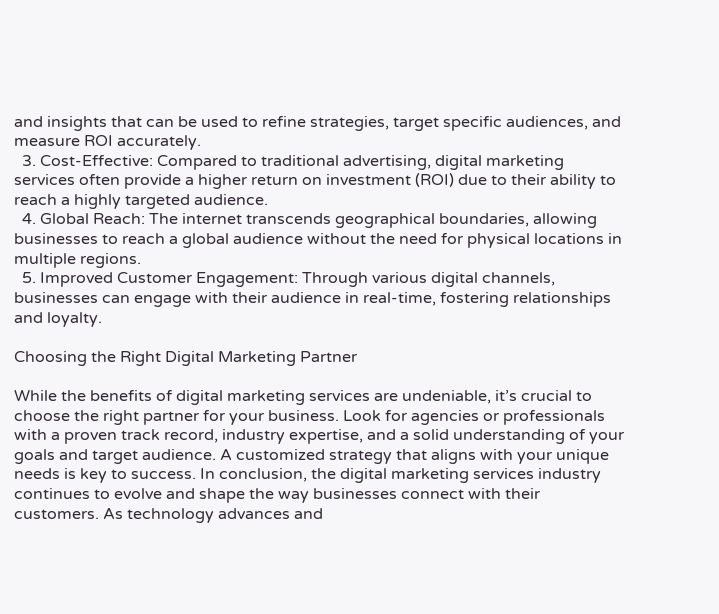and insights that can be used to refine strategies, target specific audiences, and measure ROI accurately.
  3. Cost-Effective: Compared to traditional advertising, digital marketing services often provide a higher return on investment (ROI) due to their ability to reach a highly targeted audience.
  4. Global Reach: The internet transcends geographical boundaries, allowing businesses to reach a global audience without the need for physical locations in multiple regions.
  5. Improved Customer Engagement: Through various digital channels, businesses can engage with their audience in real-time, fostering relationships and loyalty.

Choosing the Right Digital Marketing Partner

While the benefits of digital marketing services are undeniable, it’s crucial to choose the right partner for your business. Look for agencies or professionals with a proven track record, industry expertise, and a solid understanding of your goals and target audience. A customized strategy that aligns with your unique needs is key to success. In conclusion, the digital marketing services industry continues to evolve and shape the way businesses connect with their customers. As technology advances and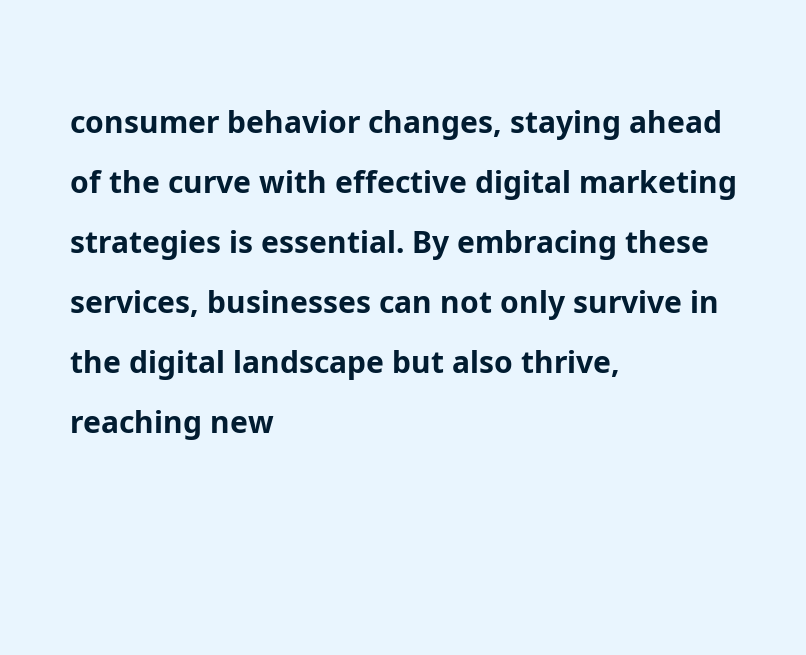consumer behavior changes, staying ahead of the curve with effective digital marketing strategies is essential. By embracing these services, businesses can not only survive in the digital landscape but also thrive, reaching new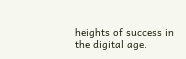heights of success in the digital age.